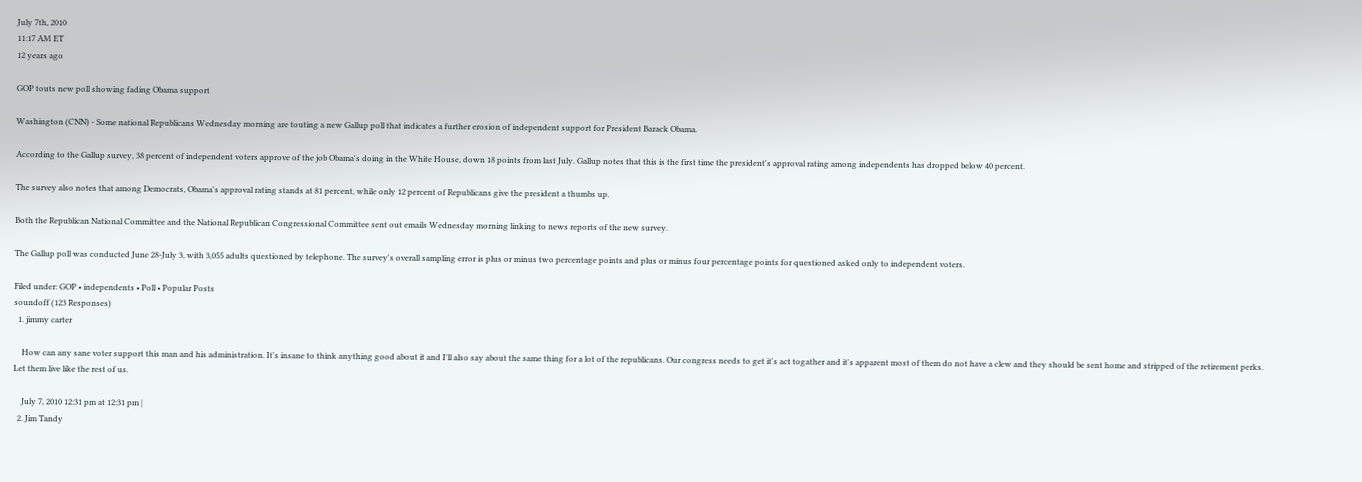July 7th, 2010
11:17 AM ET
12 years ago

GOP touts new poll showing fading Obama support

Washington (CNN) - Some national Republicans Wednesday morning are touting a new Gallup poll that indicates a further erosion of independent support for President Barack Obama.

According to the Gallup survey, 38 percent of independent voters approve of the job Obama's doing in the White House, down 18 points from last July. Gallup notes that this is the first time the president's approval rating among independents has dropped below 40 percent.

The survey also notes that among Democrats, Obama's approval rating stands at 81 percent, while only 12 percent of Republicans give the president a thumbs up.

Both the Republican National Committee and the National Republican Congressional Committee sent out emails Wednesday morning linking to news reports of the new survey.

The Gallup poll was conducted June 28-July 3, with 3,055 adults questioned by telephone. The survey's overall sampling error is plus or minus two percentage points and plus or minus four percentage points for questioned asked only to independent voters.

Filed under: GOP • independents • Poll • Popular Posts
soundoff (123 Responses)
  1. jimmy carter

    How can any sane voter support this man and his administration. It's insane to think anything good about it and I'll also say about the same thing for a lot of the republicans. Our congress needs to get it's act togather and it's apparent most of them do not have a clew and they should be sent home and stripped of the retirement perks. Let them live like the rest of us.

    July 7, 2010 12:31 pm at 12:31 pm |
  2. Jim Tandy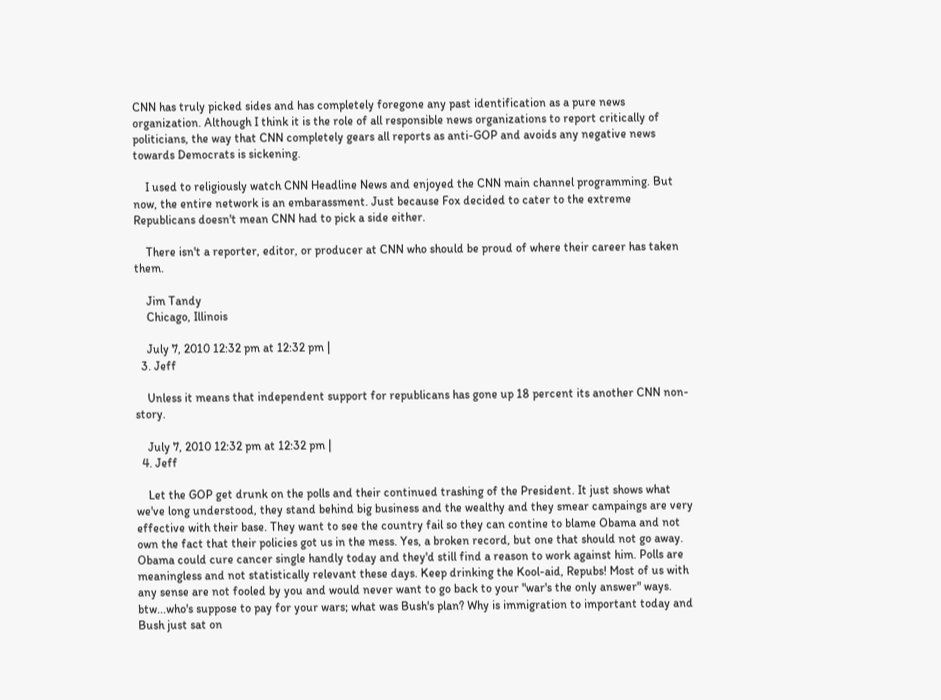CNN has truly picked sides and has completely foregone any past identification as a pure news organization. Although I think it is the role of all responsible news organizations to report critically of politicians, the way that CNN completely gears all reports as anti-GOP and avoids any negative news towards Democrats is sickening.

    I used to religiously watch CNN Headline News and enjoyed the CNN main channel programming. But now, the entire network is an embarassment. Just because Fox decided to cater to the extreme Republicans doesn't mean CNN had to pick a side either.

    There isn't a reporter, editor, or producer at CNN who should be proud of where their career has taken them.

    Jim Tandy
    Chicago, Illinois

    July 7, 2010 12:32 pm at 12:32 pm |
  3. Jeff

    Unless it means that independent support for republicans has gone up 18 percent its another CNN non-story.

    July 7, 2010 12:32 pm at 12:32 pm |
  4. Jeff

    Let the GOP get drunk on the polls and their continued trashing of the President. It just shows what we've long understood, they stand behind big business and the wealthy and they smear campaings are very effective with their base. They want to see the country fail so they can contine to blame Obama and not own the fact that their policies got us in the mess. Yes, a broken record, but one that should not go away. Obama could cure cancer single handly today and they'd still find a reason to work against him. Polls are meaningless and not statistically relevant these days. Keep drinking the Kool-aid, Repubs! Most of us with any sense are not fooled by you and would never want to go back to your "war's the only answer" ways. btw...who's suppose to pay for your wars; what was Bush's plan? Why is immigration to important today and Bush just sat on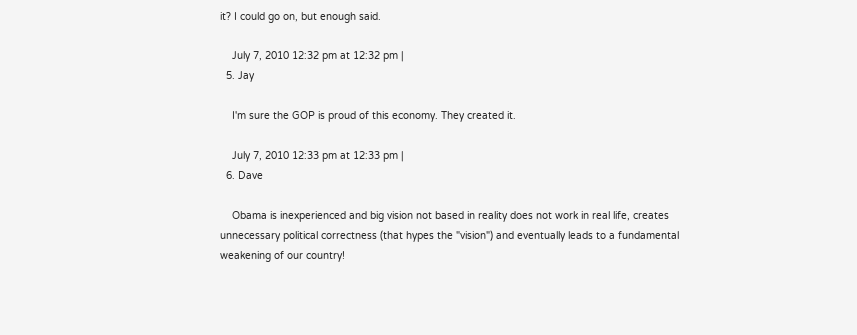it? I could go on, but enough said.

    July 7, 2010 12:32 pm at 12:32 pm |
  5. Jay

    I'm sure the GOP is proud of this economy. They created it.

    July 7, 2010 12:33 pm at 12:33 pm |
  6. Dave

    Obama is inexperienced and big vision not based in reality does not work in real life, creates unnecessary political correctness (that hypes the "vision") and eventually leads to a fundamental weakening of our country!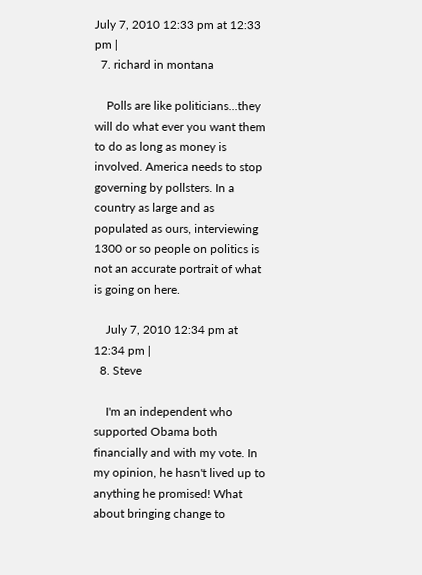July 7, 2010 12:33 pm at 12:33 pm |
  7. richard in montana

    Polls are like politicians...they will do what ever you want them to do as long as money is involved. America needs to stop governing by pollsters. In a country as large and as populated as ours, interviewing 1300 or so people on politics is not an accurate portrait of what is going on here.

    July 7, 2010 12:34 pm at 12:34 pm |
  8. Steve

    I'm an independent who supported Obama both financially and with my vote. In my opinion, he hasn't lived up to anything he promised! What about bringing change to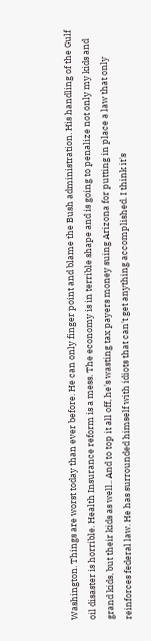Washington. Things are worst today than ever before. He can only finger point and blame the Bush administration. His handling of the Gulf oil disaster is horrible. Health Insurance reform is a mess. The economy is in terrible shape and is going to penalize not only my kids and grand kids, but their kids as well.. And to top it all off, he's wasting tax payers money suing Arizona for putting in place a law that only reinforces federal law. He has surrounded himself with idiots that can't get anything accomplished. I think it's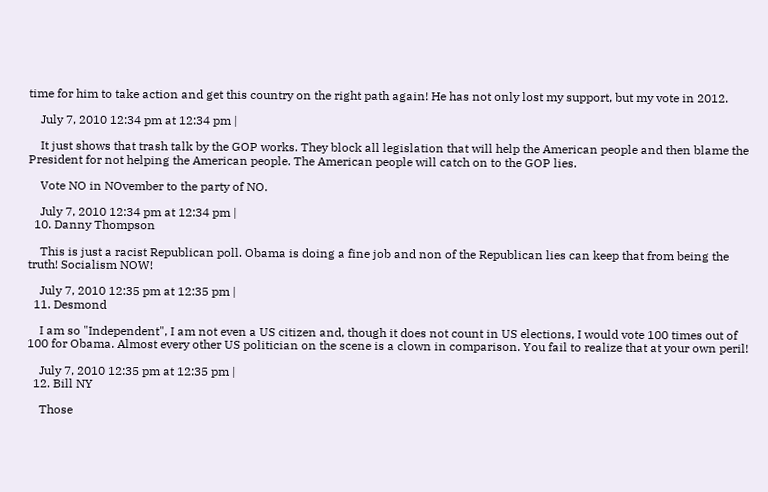time for him to take action and get this country on the right path again! He has not only lost my support, but my vote in 2012.

    July 7, 2010 12:34 pm at 12:34 pm |

    It just shows that trash talk by the GOP works. They block all legislation that will help the American people and then blame the President for not helping the American people. The American people will catch on to the GOP lies.

    Vote NO in NOvember to the party of NO.

    July 7, 2010 12:34 pm at 12:34 pm |
  10. Danny Thompson

    This is just a racist Republican poll. Obama is doing a fine job and non of the Republican lies can keep that from being the truth! Socialism NOW!

    July 7, 2010 12:35 pm at 12:35 pm |
  11. Desmond

    I am so "Independent", I am not even a US citizen and, though it does not count in US elections, I would vote 100 times out of 100 for Obama. Almost every other US politician on the scene is a clown in comparison. You fail to realize that at your own peril!

    July 7, 2010 12:35 pm at 12:35 pm |
  12. Bill NY

    Those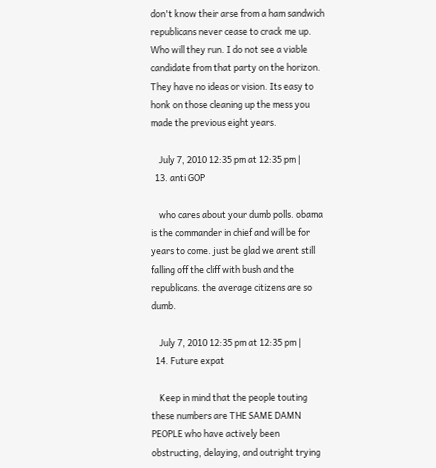don't know their arse from a ham sandwich republicans never cease to crack me up. Who will they run. I do not see a viable candidate from that party on the horizon. They have no ideas or vision. Its easy to honk on those cleaning up the mess you made the previous eight years.

    July 7, 2010 12:35 pm at 12:35 pm |
  13. anti GOP

    who cares about your dumb polls. obama is the commander in chief and will be for years to come. just be glad we arent still falling off the cliff with bush and the republicans. the average citizens are so dumb.

    July 7, 2010 12:35 pm at 12:35 pm |
  14. Future expat

    Keep in mind that the people touting these numbers are THE SAME DAMN PEOPLE who have actively been obstructing, delaying, and outright trying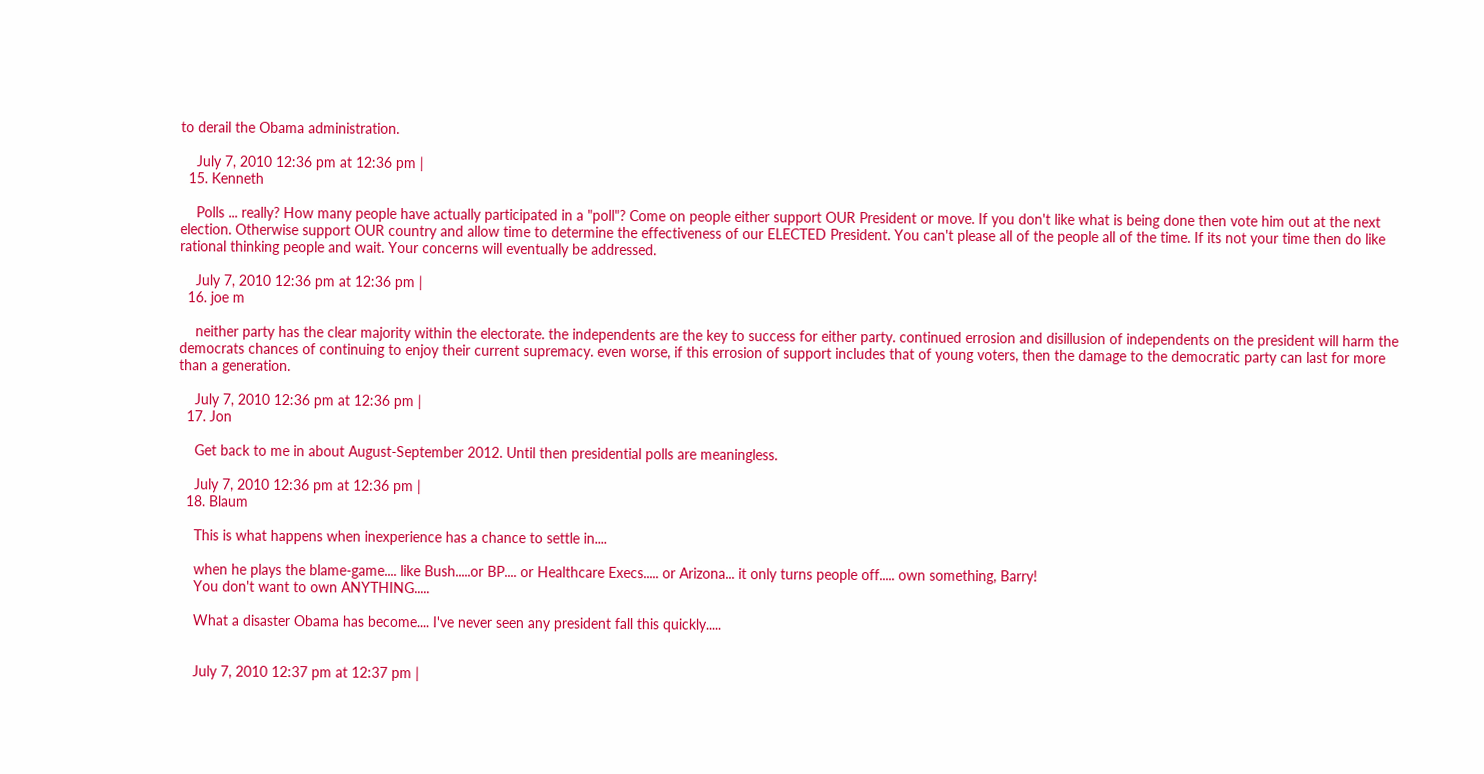to derail the Obama administration.

    July 7, 2010 12:36 pm at 12:36 pm |
  15. Kenneth

    Polls ... really? How many people have actually participated in a "poll"? Come on people either support OUR President or move. If you don't like what is being done then vote him out at the next election. Otherwise support OUR country and allow time to determine the effectiveness of our ELECTED President. You can't please all of the people all of the time. If its not your time then do like rational thinking people and wait. Your concerns will eventually be addressed.

    July 7, 2010 12:36 pm at 12:36 pm |
  16. joe m

    neither party has the clear majority within the electorate. the independents are the key to success for either party. continued errosion and disillusion of independents on the president will harm the democrats chances of continuing to enjoy their current supremacy. even worse, if this errosion of support includes that of young voters, then the damage to the democratic party can last for more than a generation.

    July 7, 2010 12:36 pm at 12:36 pm |
  17. Jon

    Get back to me in about August-September 2012. Until then presidential polls are meaningless.

    July 7, 2010 12:36 pm at 12:36 pm |
  18. Blaum

    This is what happens when inexperience has a chance to settle in....

    when he plays the blame-game.... like Bush.....or BP.... or Healthcare Execs..... or Arizona... it only turns people off..... own something, Barry!
    You don't want to own ANYTHING.....

    What a disaster Obama has become.... I've never seen any president fall this quickly.....


    July 7, 2010 12:37 pm at 12:37 pm |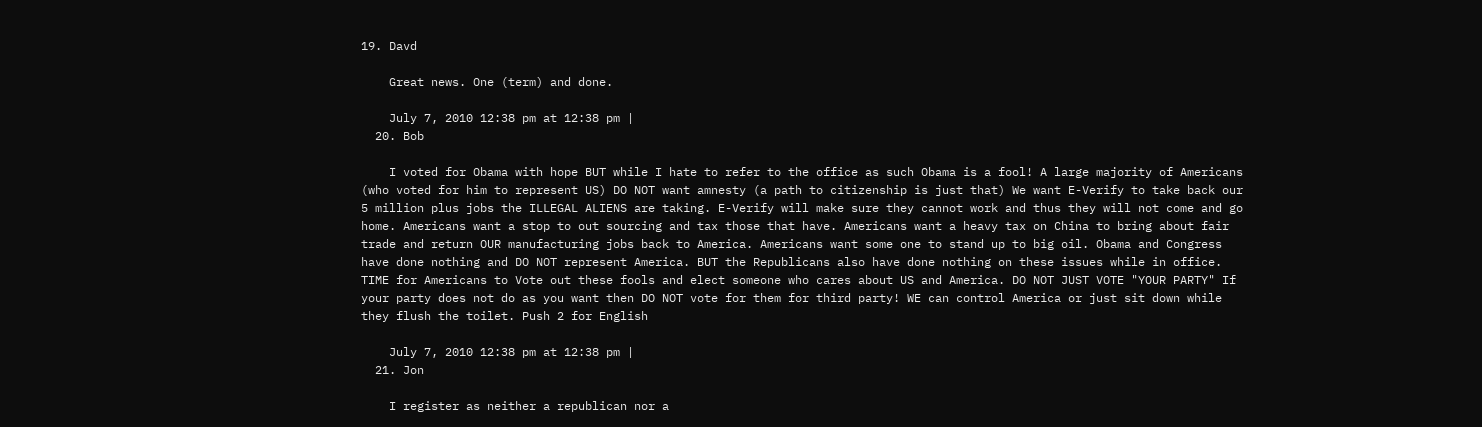19. Davd

    Great news. One (term) and done.

    July 7, 2010 12:38 pm at 12:38 pm |
  20. Bob

    I voted for Obama with hope BUT while I hate to refer to the office as such Obama is a fool! A large majority of Americans (who voted for him to represent US) DO NOT want amnesty (a path to citizenship is just that) We want E-Verify to take back our 5 million plus jobs the ILLEGAL ALIENS are taking. E-Verify will make sure they cannot work and thus they will not come and go home. Americans want a stop to out sourcing and tax those that have. Americans want a heavy tax on China to bring about fair trade and return OUR manufacturing jobs back to America. Americans want some one to stand up to big oil. Obama and Congress have done nothing and DO NOT represent America. BUT the Republicans also have done nothing on these issues while in office. TIME for Americans to Vote out these fools and elect someone who cares about US and America. DO NOT JUST VOTE "YOUR PARTY" If your party does not do as you want then DO NOT vote for them for third party! WE can control America or just sit down while they flush the toilet. Push 2 for English

    July 7, 2010 12:38 pm at 12:38 pm |
  21. Jon

    I register as neither a republican nor a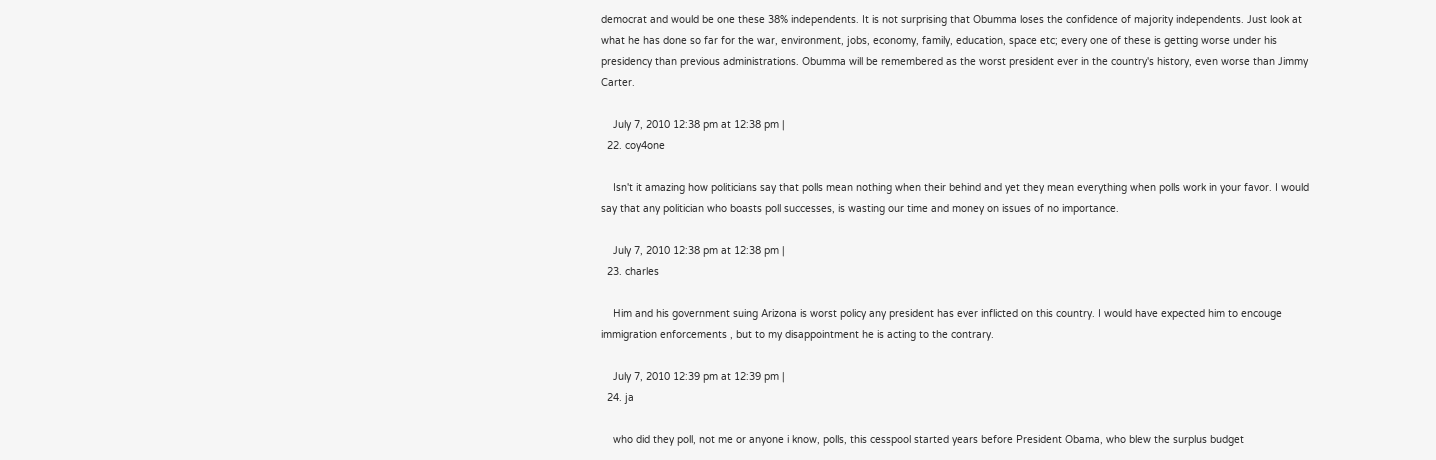democrat and would be one these 38% independents. It is not surprising that Obumma loses the confidence of majority independents. Just look at what he has done so far for the war, environment, jobs, economy, family, education, space etc; every one of these is getting worse under his presidency than previous administrations. Obumma will be remembered as the worst president ever in the country's history, even worse than Jimmy Carter.

    July 7, 2010 12:38 pm at 12:38 pm |
  22. coy4one

    Isn't it amazing how politicians say that polls mean nothing when their behind and yet they mean everything when polls work in your favor. I would say that any politician who boasts poll successes, is wasting our time and money on issues of no importance.

    July 7, 2010 12:38 pm at 12:38 pm |
  23. charles

    Him and his government suing Arizona is worst policy any president has ever inflicted on this country. I would have expected him to encouge immigration enforcements , but to my disappointment he is acting to the contrary.

    July 7, 2010 12:39 pm at 12:39 pm |
  24. ja

    who did they poll, not me or anyone i know, polls, this cesspool started years before President Obama, who blew the surplus budget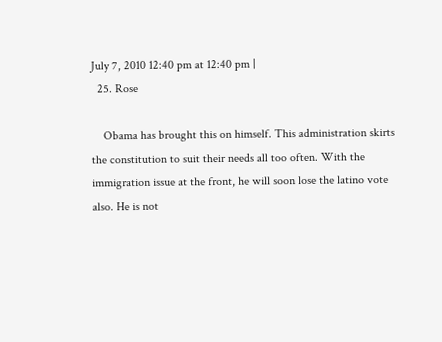July 7, 2010 12:40 pm at 12:40 pm |
  25. Rose

    Obama has brought this on himself. This administration skirts the constitution to suit their needs all too often. With the immigration issue at the front, he will soon lose the latino vote also. He is not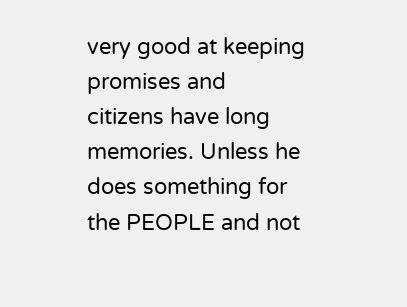very good at keeping promises and citizens have long memories. Unless he does something for the PEOPLE and not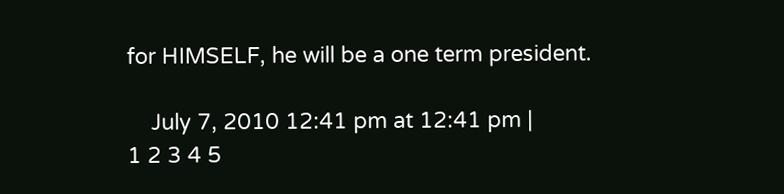for HIMSELF, he will be a one term president.

    July 7, 2010 12:41 pm at 12:41 pm |
1 2 3 4 5